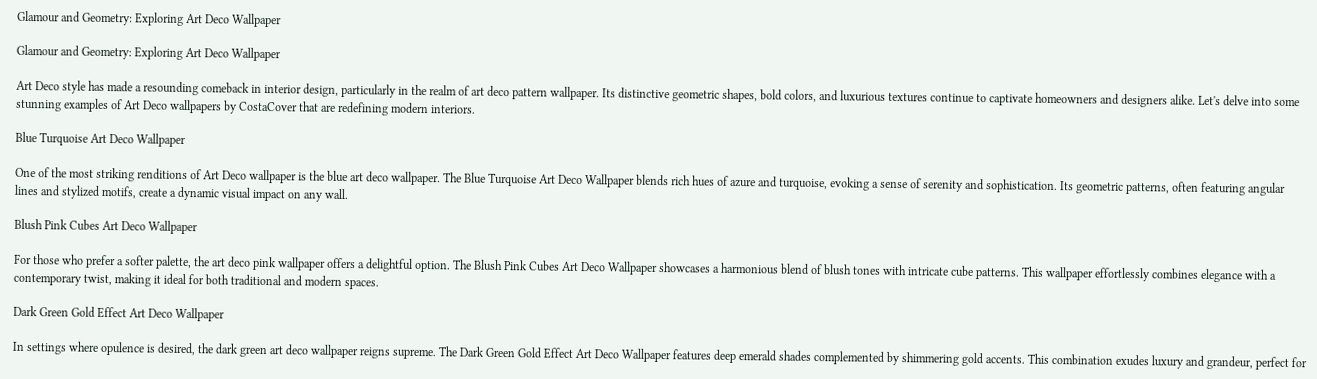Glamour and Geometry: Exploring Art Deco Wallpaper

Glamour and Geometry: Exploring Art Deco Wallpaper

Art Deco style has made a resounding comeback in interior design, particularly in the realm of art deco pattern wallpaper. Its distinctive geometric shapes, bold colors, and luxurious textures continue to captivate homeowners and designers alike. Let's delve into some stunning examples of Art Deco wallpapers by CostaCover that are redefining modern interiors.

Blue Turquoise Art Deco Wallpaper

One of the most striking renditions of Art Deco wallpaper is the blue art deco wallpaper. The Blue Turquoise Art Deco Wallpaper blends rich hues of azure and turquoise, evoking a sense of serenity and sophistication. Its geometric patterns, often featuring angular lines and stylized motifs, create a dynamic visual impact on any wall.

Blush Pink Cubes Art Deco Wallpaper

For those who prefer a softer palette, the art deco pink wallpaper offers a delightful option. The Blush Pink Cubes Art Deco Wallpaper showcases a harmonious blend of blush tones with intricate cube patterns. This wallpaper effortlessly combines elegance with a contemporary twist, making it ideal for both traditional and modern spaces.

Dark Green Gold Effect Art Deco Wallpaper

In settings where opulence is desired, the dark green art deco wallpaper reigns supreme. The Dark Green Gold Effect Art Deco Wallpaper features deep emerald shades complemented by shimmering gold accents. This combination exudes luxury and grandeur, perfect for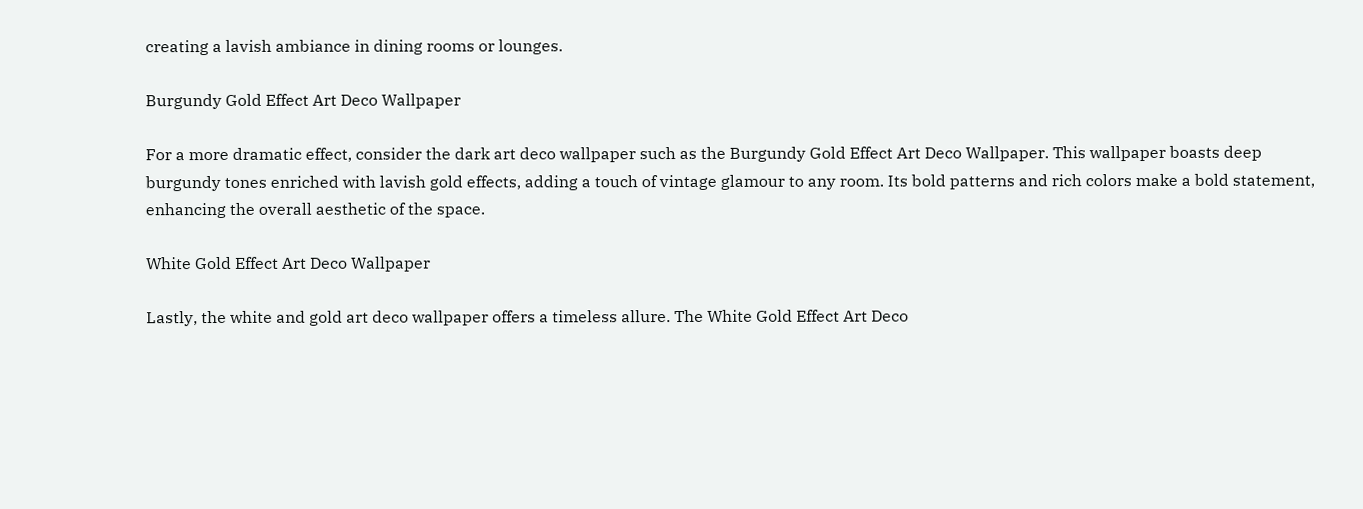creating a lavish ambiance in dining rooms or lounges.

Burgundy Gold Effect Art Deco Wallpaper

For a more dramatic effect, consider the dark art deco wallpaper such as the Burgundy Gold Effect Art Deco Wallpaper. This wallpaper boasts deep burgundy tones enriched with lavish gold effects, adding a touch of vintage glamour to any room. Its bold patterns and rich colors make a bold statement, enhancing the overall aesthetic of the space.

White Gold Effect Art Deco Wallpaper

Lastly, the white and gold art deco wallpaper offers a timeless allure. The White Gold Effect Art Deco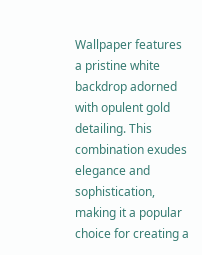Wallpaper features a pristine white backdrop adorned with opulent gold detailing. This combination exudes elegance and sophistication, making it a popular choice for creating a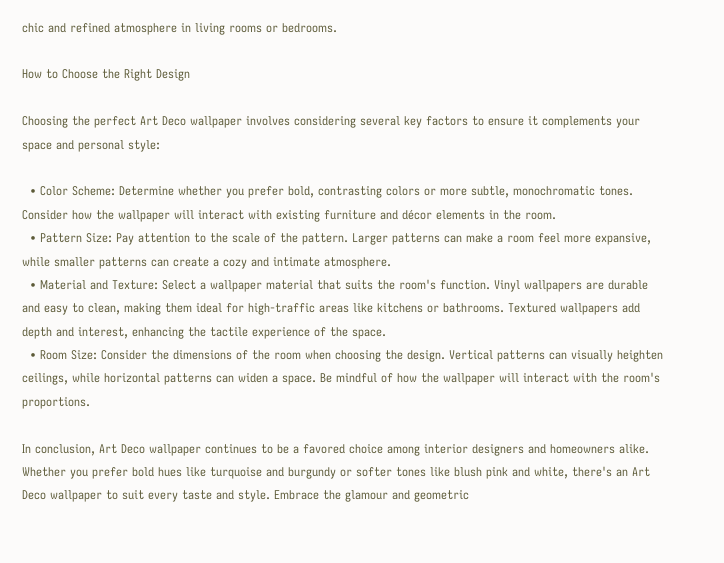chic and refined atmosphere in living rooms or bedrooms.

How to Choose the Right Design

Choosing the perfect Art Deco wallpaper involves considering several key factors to ensure it complements your space and personal style:

  • Color Scheme: Determine whether you prefer bold, contrasting colors or more subtle, monochromatic tones. Consider how the wallpaper will interact with existing furniture and décor elements in the room.
  • Pattern Size: Pay attention to the scale of the pattern. Larger patterns can make a room feel more expansive, while smaller patterns can create a cozy and intimate atmosphere.
  • Material and Texture: Select a wallpaper material that suits the room's function. Vinyl wallpapers are durable and easy to clean, making them ideal for high-traffic areas like kitchens or bathrooms. Textured wallpapers add depth and interest, enhancing the tactile experience of the space.
  • Room Size: Consider the dimensions of the room when choosing the design. Vertical patterns can visually heighten ceilings, while horizontal patterns can widen a space. Be mindful of how the wallpaper will interact with the room's proportions.

In conclusion, Art Deco wallpaper continues to be a favored choice among interior designers and homeowners alike. Whether you prefer bold hues like turquoise and burgundy or softer tones like blush pink and white, there's an Art Deco wallpaper to suit every taste and style. Embrace the glamour and geometric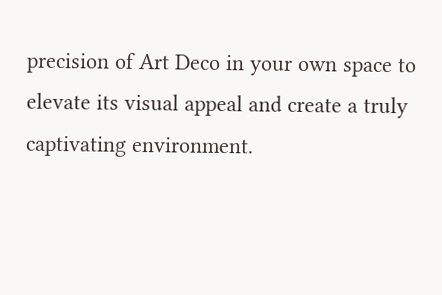precision of Art Deco in your own space to elevate its visual appeal and create a truly captivating environment.